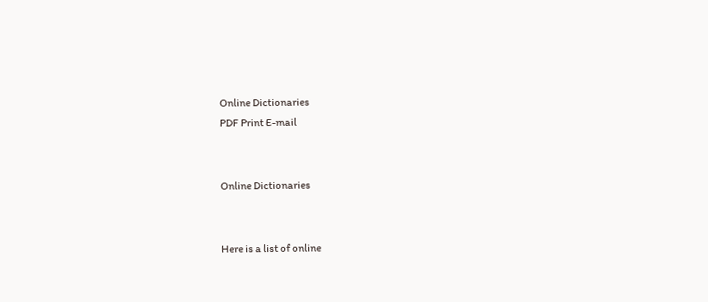Online Dictionaries
PDF Print E-mail


Online Dictionaries


Here is a list of online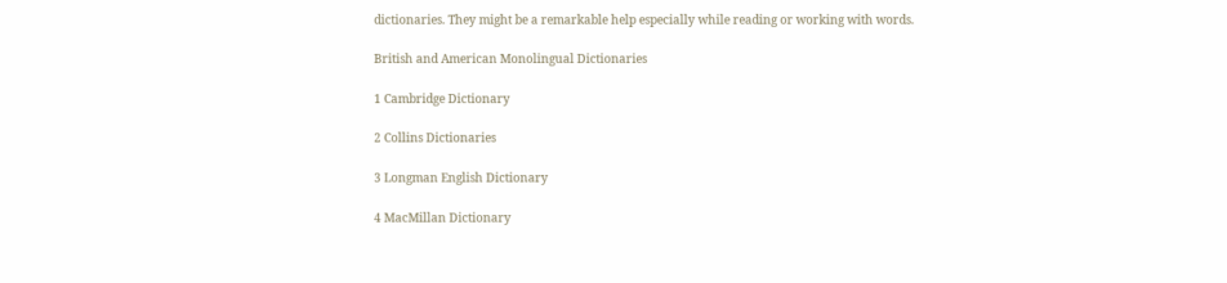dictionaries. They might be a remarkable help especially while reading or working with words.

British and American Monolingual Dictionaries

1 Cambridge Dictionary

2 Collins Dictionaries

3 Longman English Dictionary

4 MacMillan Dictionary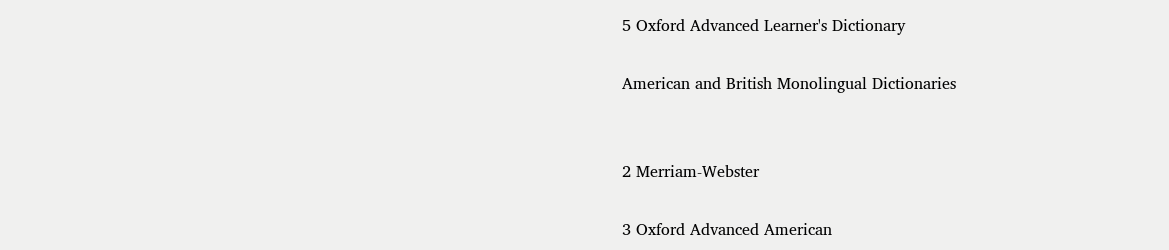5 Oxford Advanced Learner's Dictionary

American and British Monolingual Dictionaries


2 Merriam-Webster

3 Oxford Advanced American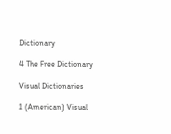Dictionary

4 The Free Dictionary

Visual Dictionaries

1 (American) Visual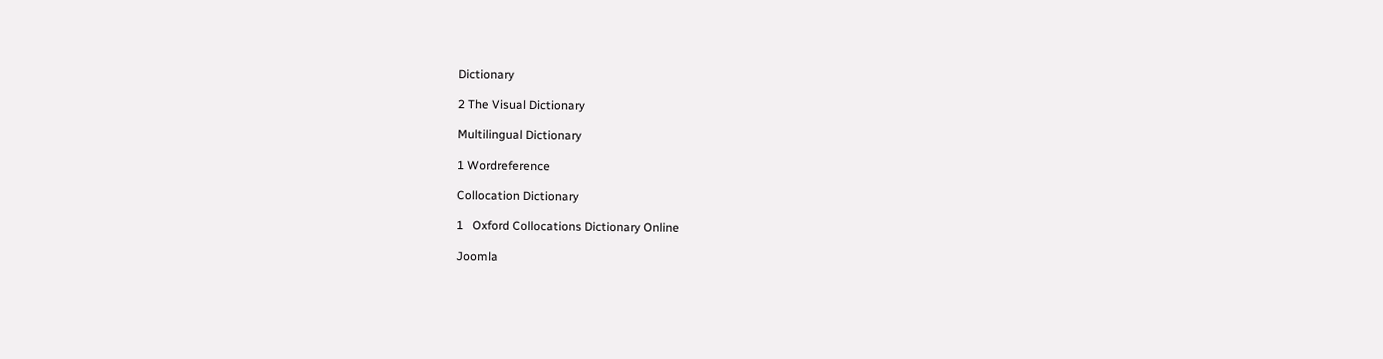Dictionary

2 The Visual Dictionary

Multilingual Dictionary

1 Wordreference

Collocation Dictionary

1   Oxford Collocations Dictionary Online

Joomla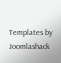Templates by Joomlashack